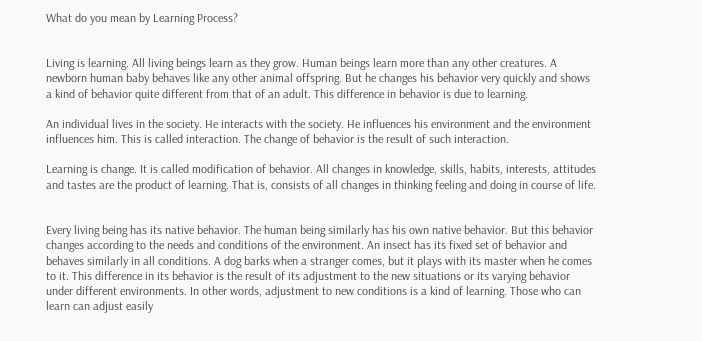What do you mean by Learning Process?


Living is learning. All living beings learn as they grow. Human beings learn more than any other creatures. A newborn human baby behaves like any other animal offspring. But he changes his behavior very quickly and shows a kind of behavior quite different from that of an adult. This difference in behavior is due to learning.

An individual lives in the society. He interacts with the society. He influences his environment and the environment influences him. This is called interaction. The change of behavior is the result of such interaction.

Learning is change. It is called modification of behavior. All changes in knowledge, skills, habits, interests, attitudes and tastes are the product of learning. That is, consists of all changes in thinking feeling and doing in course of life.


Every living being has its native behavior. The human being similarly has his own native behavior. But this behavior changes according to the needs and conditions of the environment. An insect has its fixed set of behavior and behaves similarly in all conditions. A dog barks when a stranger comes, but it plays with its master when he comes to it. This difference in its behavior is the result of its adjustment to the new situations or its varying behavior under different environments. In other words, adjustment to new conditions is a kind of learning. Those who can learn can adjust easily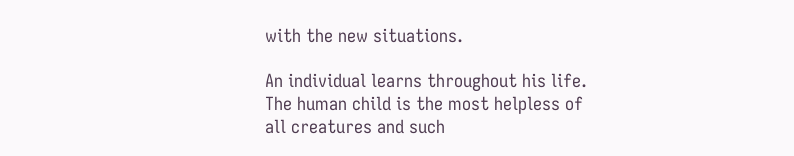with the new situations.

An individual learns throughout his life. The human child is the most helpless of all creatures and such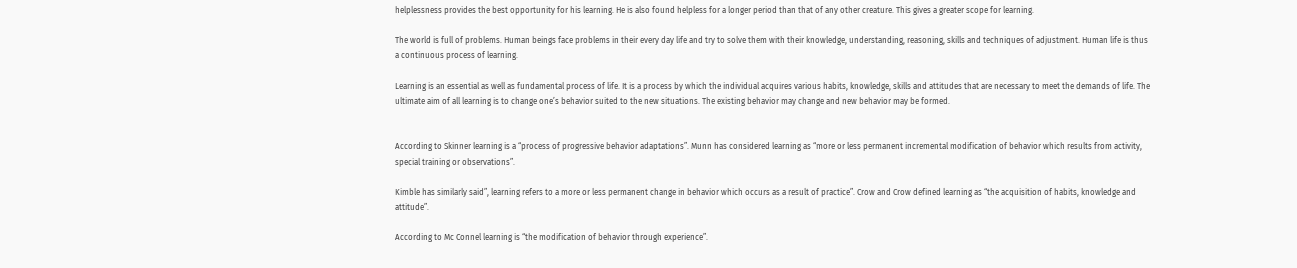helplessness provides the best opportunity for his learning. He is also found helpless for a longer period than that of any other creature. This gives a greater scope for learning.

The world is full of problems. Human beings face problems in their every day life and try to solve them with their knowledge, understanding, reasoning, skills and techniques of adjustment. Human life is thus a continuous process of learning.

Learning is an essential as well as fundamental process of life. It is a process by which the individual acquires various habits, knowledge, skills and attitudes that are necessary to meet the demands of life. The ultimate aim of all learning is to change one’s behavior suited to the new situations. The existing behavior may change and new behavior may be formed.


According to Skinner learning is a “process of progressive behavior adaptations”. Munn has considered learning as “more or less permanent incremental modification of behavior which results from activity, special training or observations”.

Kimble has similarly said”, learning refers to a more or less permanent change in behavior which occurs as a result of practice”. Crow and Crow defined learning as “the acquisition of habits, knowledge and attitude”.

According to Mc Connel learning is “the modification of behavior through experience”.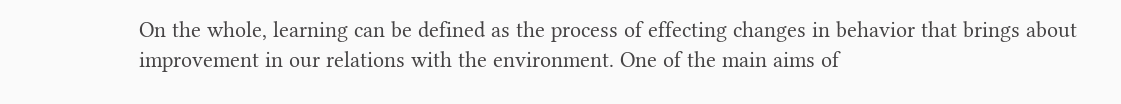On the whole, learning can be defined as the process of effecting changes in behavior that brings about improvement in our relations with the environment. One of the main aims of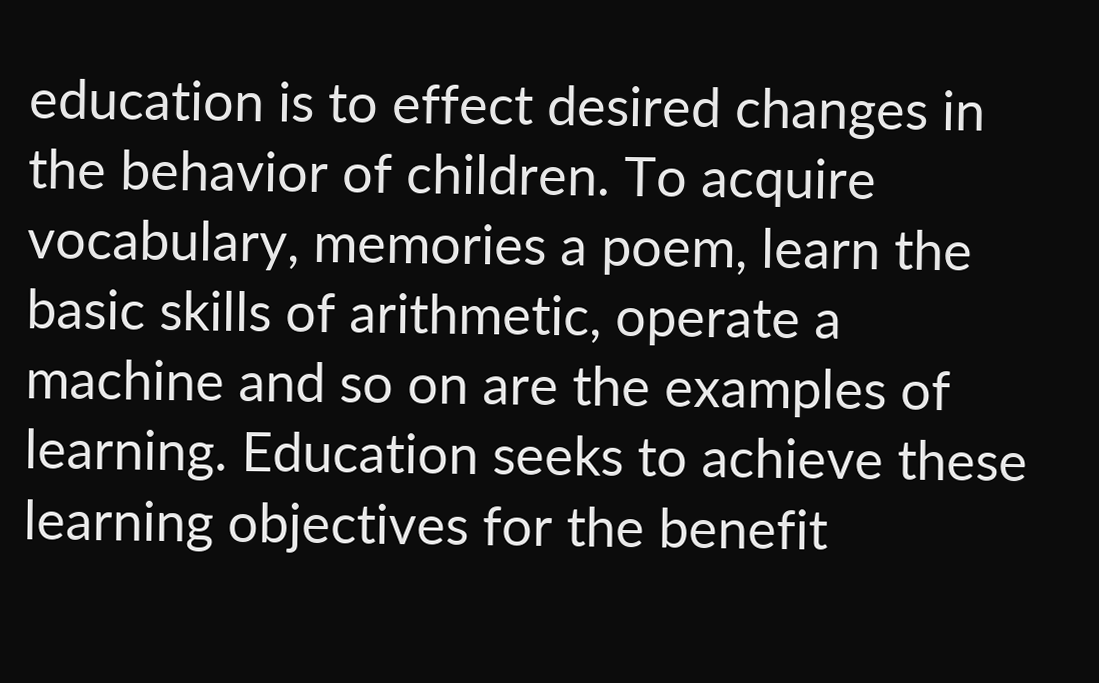education is to effect desired changes in the behavior of children. To acquire vocabulary, memories a poem, learn the basic skills of arithmetic, operate a machine and so on are the examples of learning. Education seeks to achieve these learning objectives for the benefit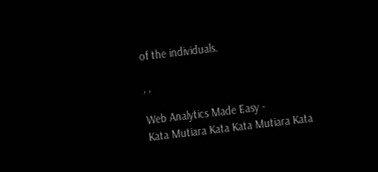of the individuals.

, ,

Web Analytics Made Easy -
Kata Mutiara Kata Kata Mutiara Kata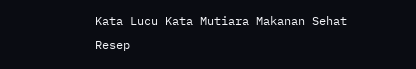Kata Lucu Kata Mutiara Makanan Sehat Resep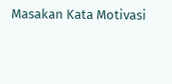Masakan Kata Motivasi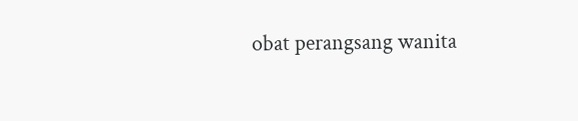obat perangsang wanita